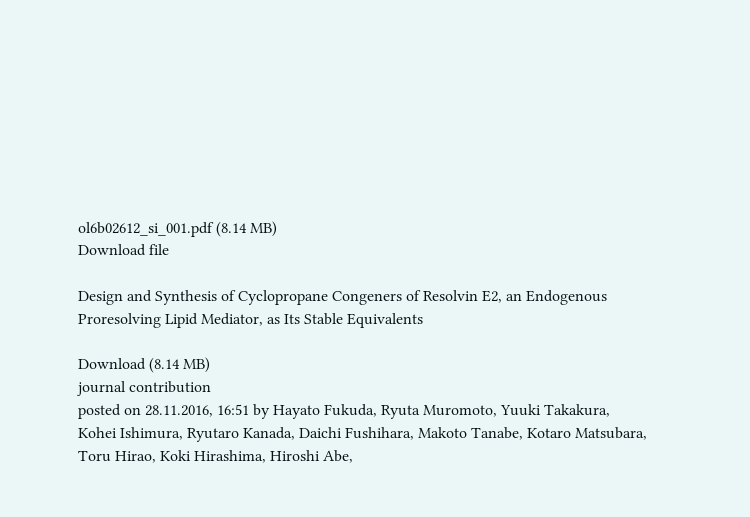ol6b02612_si_001.pdf (8.14 MB)
Download file

Design and Synthesis of Cyclopropane Congeners of Resolvin E2, an Endogenous Proresolving Lipid Mediator, as Its Stable Equivalents

Download (8.14 MB)
journal contribution
posted on 28.11.2016, 16:51 by Hayato Fukuda, Ryuta Muromoto, Yuuki Takakura, Kohei Ishimura, Ryutaro Kanada, Daichi Fushihara, Makoto Tanabe, Kotaro Matsubara, Toru Hirao, Koki Hirashima, Hiroshi Abe,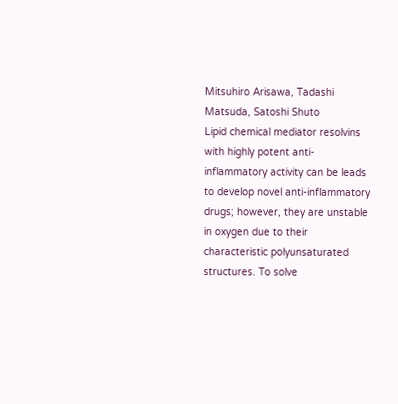Mitsuhiro Arisawa, Tadashi Matsuda, Satoshi Shuto
Lipid chemical mediator resolvins with highly potent anti-inflammatory activity can be leads to develop novel anti-inflammatory drugs; however, they are unstable in oxygen due to their characteristic polyunsaturated structures. To solve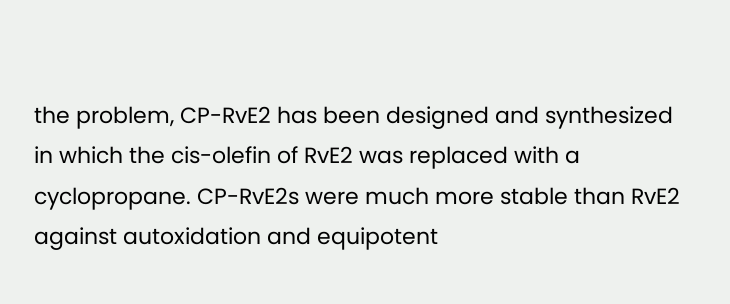the problem, CP-RvE2 has been designed and synthesized in which the cis-olefin of RvE2 was replaced with a cyclopropane. CP-RvE2s were much more stable than RvE2 against autoxidation and equipotent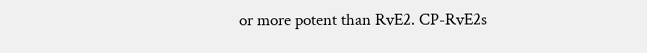or more potent than RvE2. CP-RvE2s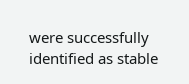were successfully identified as stable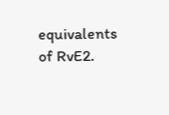equivalents of RvE2.